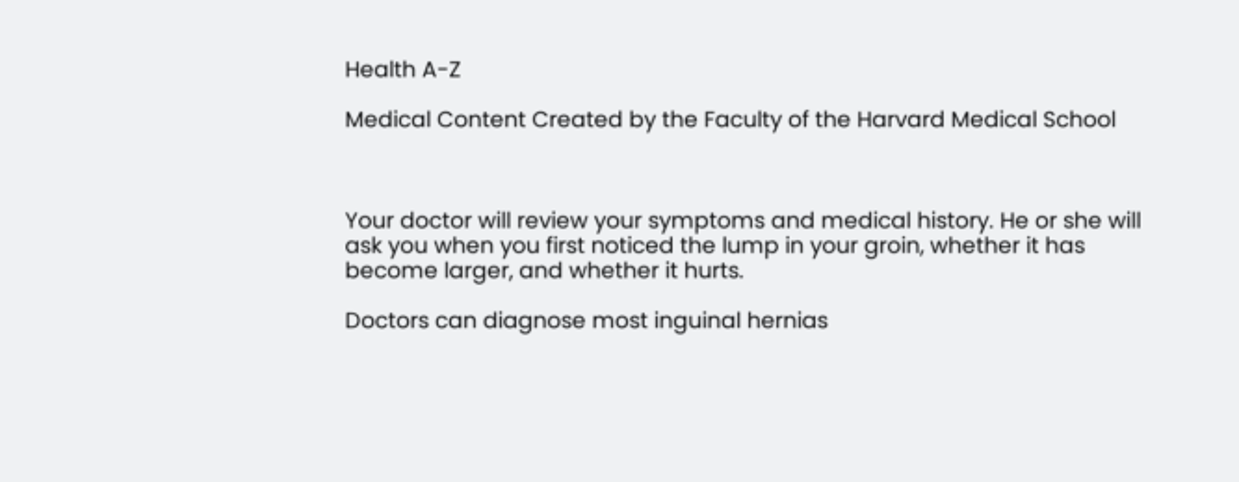Health A-Z

Medical Content Created by the Faculty of the Harvard Medical School



Your doctor will review your symptoms and medical history. He or she will ask you when you first noticed the lump in your groin, whether it has become larger, and whether it hurts.

Doctors can diagnose most inguinal hernias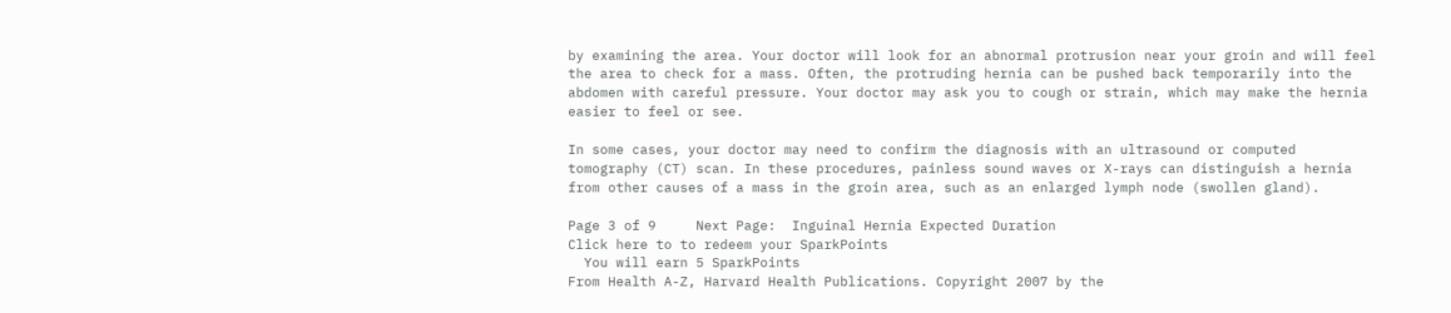by examining the area. Your doctor will look for an abnormal protrusion near your groin and will feel the area to check for a mass. Often, the protruding hernia can be pushed back temporarily into the abdomen with careful pressure. Your doctor may ask you to cough or strain, which may make the hernia easier to feel or see.

In some cases, your doctor may need to confirm the diagnosis with an ultrasound or computed tomography (CT) scan. In these procedures, painless sound waves or X-rays can distinguish a hernia from other causes of a mass in the groin area, such as an enlarged lymph node (swollen gland).

Page 3 of 9     Next Page:  Inguinal Hernia Expected Duration
Click here to to redeem your SparkPoints
  You will earn 5 SparkPoints
From Health A-Z, Harvard Health Publications. Copyright 2007 by the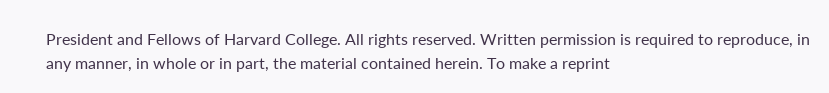President and Fellows of Harvard College. All rights reserved. Written permission is required to reproduce, in any manner, in whole or in part, the material contained herein. To make a reprint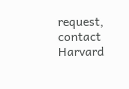request, contact Harvard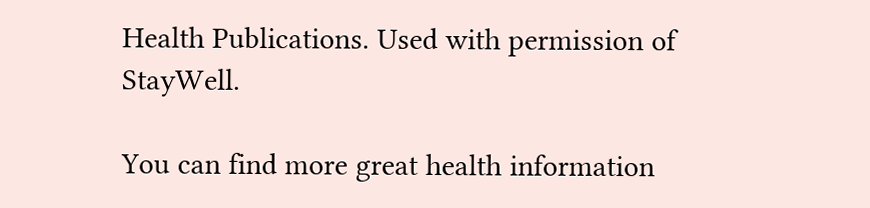Health Publications. Used with permission of StayWell.

You can find more great health information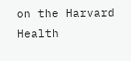on the Harvard Health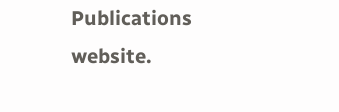Publications website.